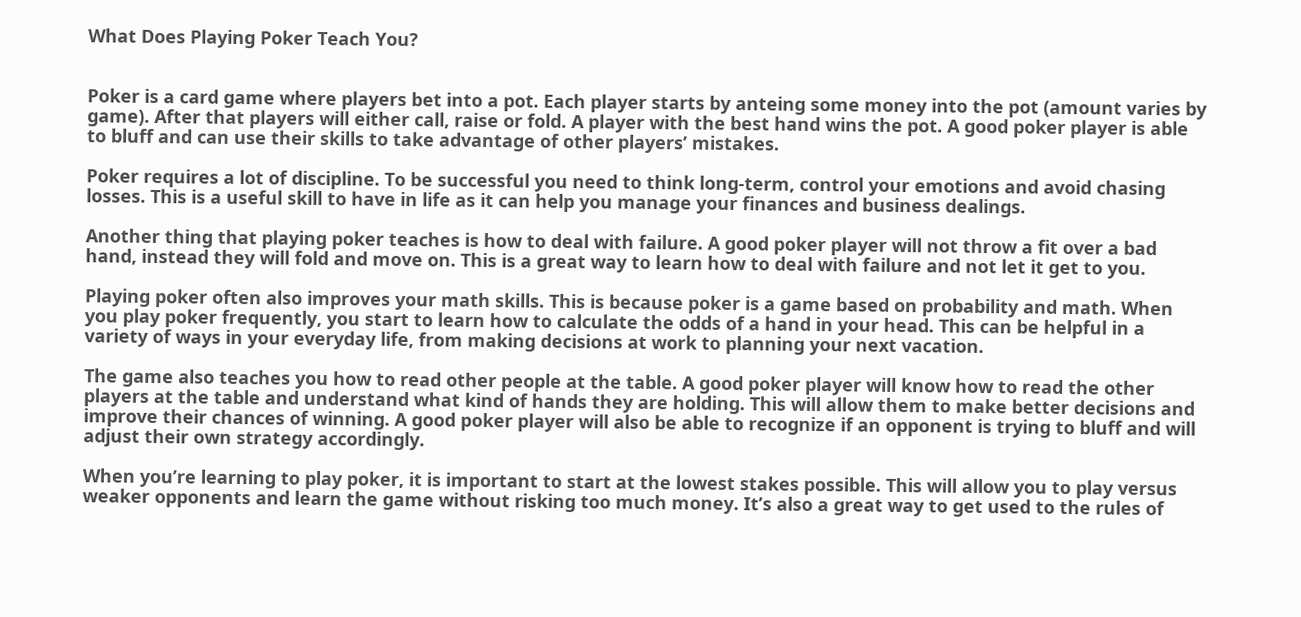What Does Playing Poker Teach You?


Poker is a card game where players bet into a pot. Each player starts by anteing some money into the pot (amount varies by game). After that players will either call, raise or fold. A player with the best hand wins the pot. A good poker player is able to bluff and can use their skills to take advantage of other players’ mistakes.

Poker requires a lot of discipline. To be successful you need to think long-term, control your emotions and avoid chasing losses. This is a useful skill to have in life as it can help you manage your finances and business dealings.

Another thing that playing poker teaches is how to deal with failure. A good poker player will not throw a fit over a bad hand, instead they will fold and move on. This is a great way to learn how to deal with failure and not let it get to you.

Playing poker often also improves your math skills. This is because poker is a game based on probability and math. When you play poker frequently, you start to learn how to calculate the odds of a hand in your head. This can be helpful in a variety of ways in your everyday life, from making decisions at work to planning your next vacation.

The game also teaches you how to read other people at the table. A good poker player will know how to read the other players at the table and understand what kind of hands they are holding. This will allow them to make better decisions and improve their chances of winning. A good poker player will also be able to recognize if an opponent is trying to bluff and will adjust their own strategy accordingly.

When you’re learning to play poker, it is important to start at the lowest stakes possible. This will allow you to play versus weaker opponents and learn the game without risking too much money. It’s also a great way to get used to the rules of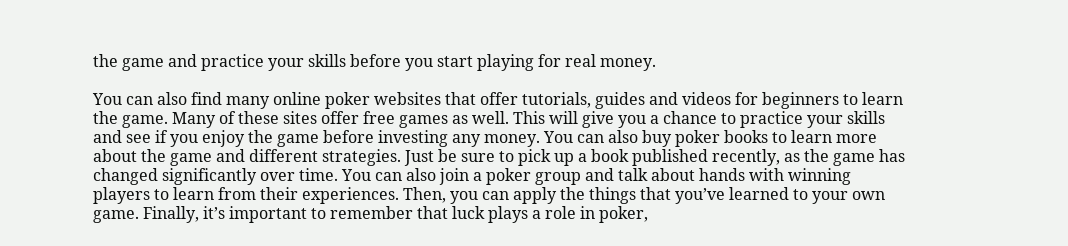the game and practice your skills before you start playing for real money.

You can also find many online poker websites that offer tutorials, guides and videos for beginners to learn the game. Many of these sites offer free games as well. This will give you a chance to practice your skills and see if you enjoy the game before investing any money. You can also buy poker books to learn more about the game and different strategies. Just be sure to pick up a book published recently, as the game has changed significantly over time. You can also join a poker group and talk about hands with winning players to learn from their experiences. Then, you can apply the things that you’ve learned to your own game. Finally, it’s important to remember that luck plays a role in poker,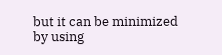but it can be minimized by using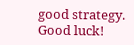good strategy. Good luck!